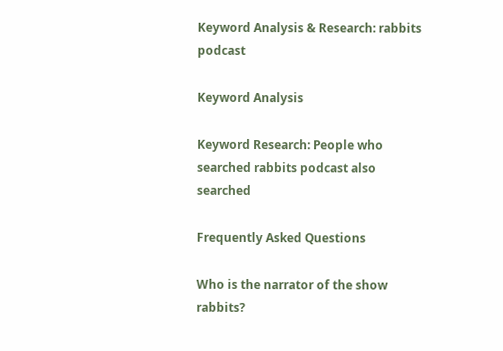Keyword Analysis & Research: rabbits podcast

Keyword Analysis

Keyword Research: People who searched rabbits podcast also searched

Frequently Asked Questions

Who is the narrator of the show rabbits?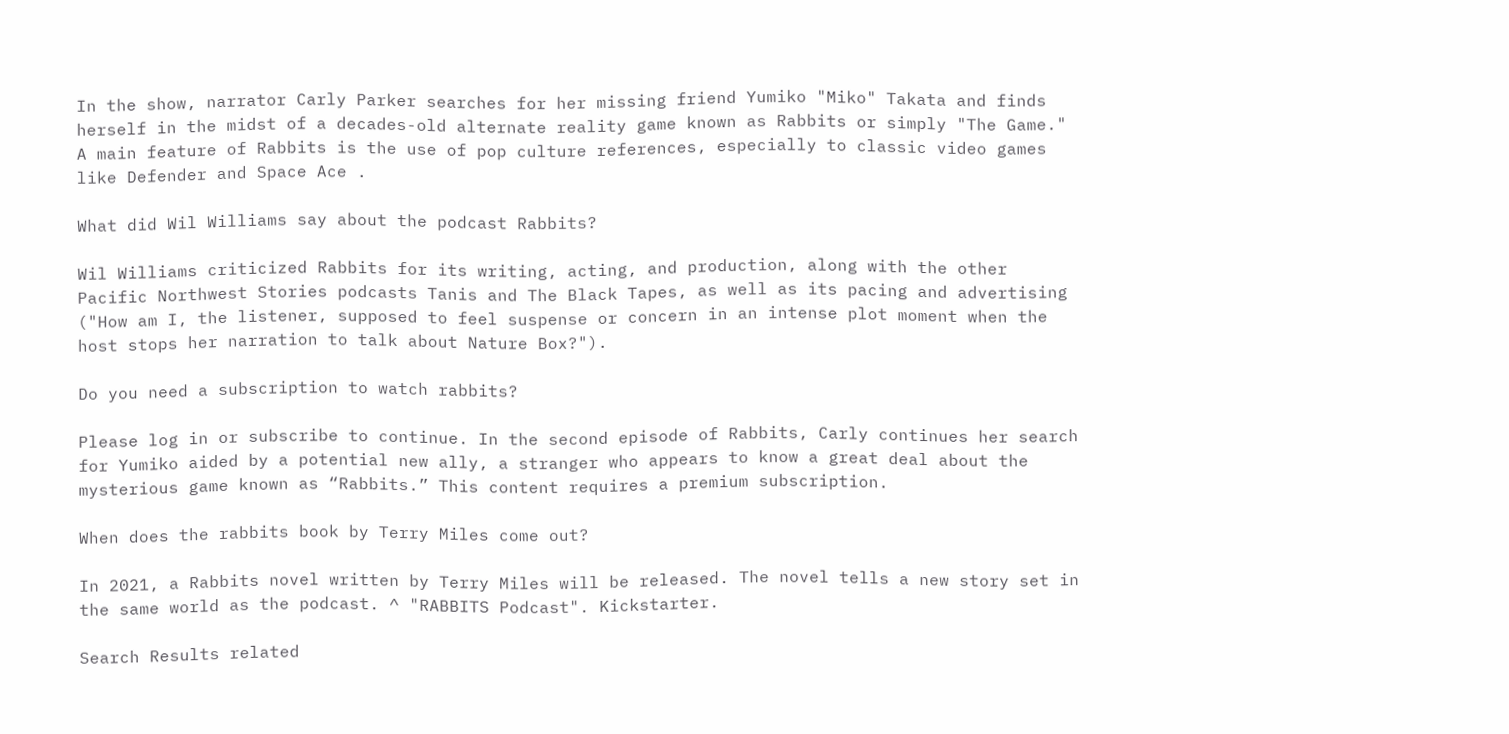In the show, narrator Carly Parker searches for her missing friend Yumiko "Miko" Takata and finds herself in the midst of a decades-old alternate reality game known as Rabbits or simply "The Game." A main feature of Rabbits is the use of pop culture references, especially to classic video games like Defender and Space Ace .

What did Wil Williams say about the podcast Rabbits?

Wil Williams criticized Rabbits for its writing, acting, and production, along with the other Pacific Northwest Stories podcasts Tanis and The Black Tapes, as well as its pacing and advertising ("How am I, the listener, supposed to feel suspense or concern in an intense plot moment when the host stops her narration to talk about Nature Box?").

Do you need a subscription to watch rabbits?

Please log in or subscribe to continue. In the second episode of Rabbits, Carly continues her search for Yumiko aided by a potential new ally, a stranger who appears to know a great deal about the mysterious game known as “Rabbits.” This content requires a premium subscription.

When does the rabbits book by Terry Miles come out?

In 2021, a Rabbits novel written by Terry Miles will be released. The novel tells a new story set in the same world as the podcast. ^ "RABBITS Podcast". Kickstarter.

Search Results related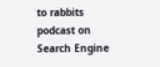to rabbits podcast on Search Engine